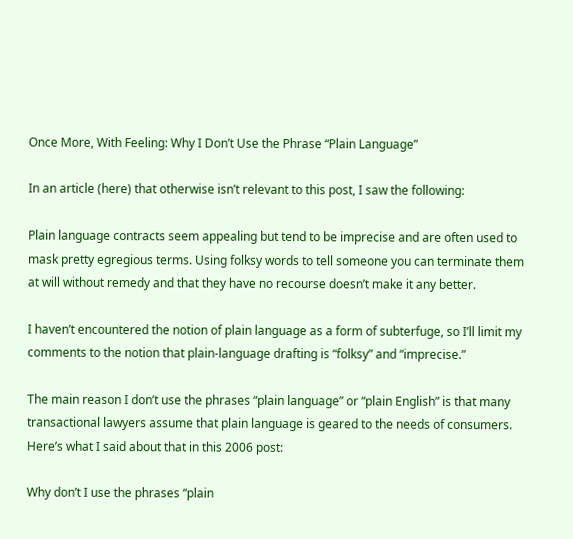Once More, With Feeling: Why I Don’t Use the Phrase “Plain Language”

In an article (here) that otherwise isn’t relevant to this post, I saw the following:

Plain language contracts seem appealing but tend to be imprecise and are often used to mask pretty egregious terms. Using folksy words to tell someone you can terminate them at will without remedy and that they have no recourse doesn’t make it any better.

I haven’t encountered the notion of plain language as a form of subterfuge, so I’ll limit my comments to the notion that plain-language drafting is “folksy” and “imprecise.”

The main reason I don’t use the phrases “plain language” or “plain English” is that many transactional lawyers assume that plain language is geared to the needs of consumers. Here’s what I said about that in this 2006 post:

Why don’t I use the phrases “plain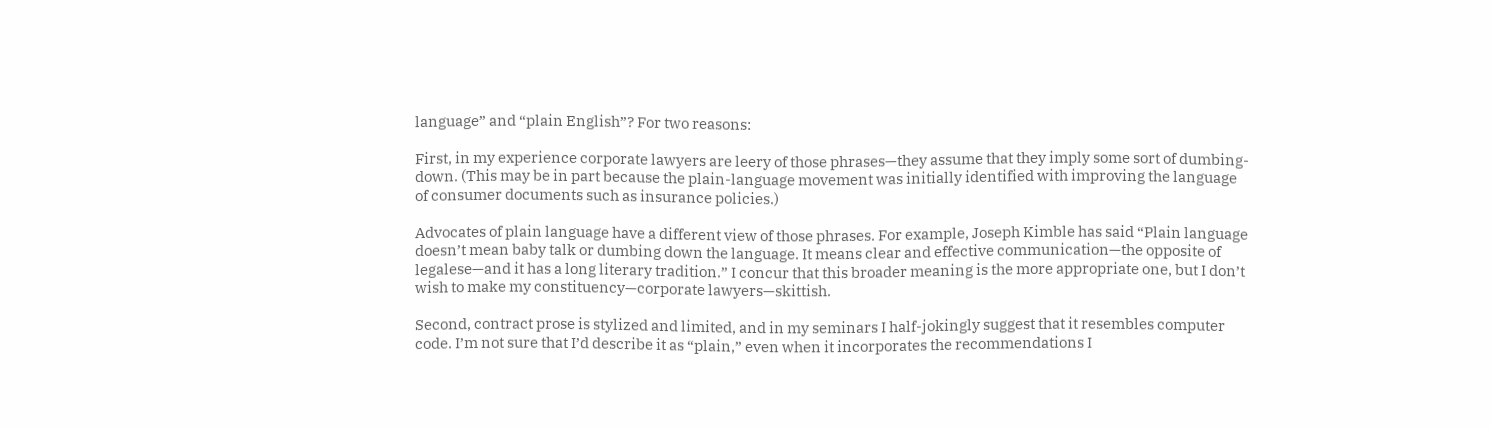language” and “plain English”? For two reasons:

First, in my experience corporate lawyers are leery of those phrases—they assume that they imply some sort of dumbing-down. (This may be in part because the plain-language movement was initially identified with improving the language of consumer documents such as insurance policies.)

Advocates of plain language have a different view of those phrases. For example, Joseph Kimble has said “Plain language doesn’t mean baby talk or dumbing down the language. It means clear and effective communication—the opposite of legalese—and it has a long literary tradition.” I concur that this broader meaning is the more appropriate one, but I don’t wish to make my constituency—corporate lawyers—skittish.

Second, contract prose is stylized and limited, and in my seminars I half-jokingly suggest that it resembles computer code. I’m not sure that I’d describe it as “plain,” even when it incorporates the recommendations I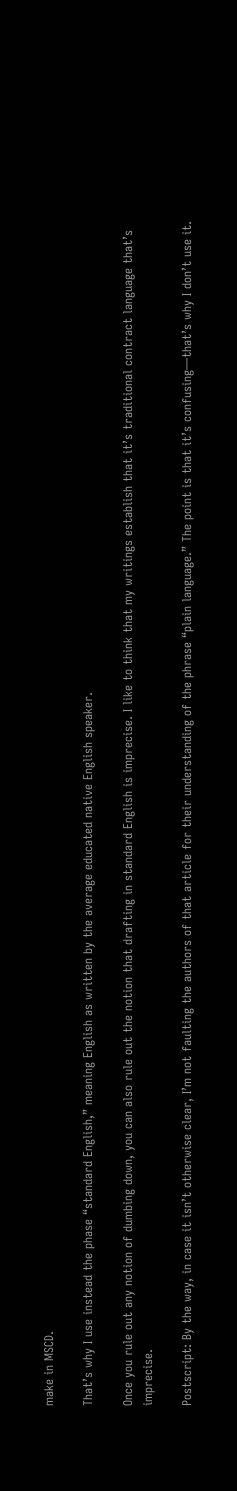make in MSCD.

That’s why I use instead the phase “standard English,” meaning English as written by the average educated native English speaker.

Once you rule out any notion of dumbing down, you can also rule out the notion that drafting in standard English is imprecise. I like to think that my writings establish that it’s traditional contract language that’s imprecise.

Postscript: By the way, in case it isn’t otherwise clear, I’m not faulting the authors of that article for their understanding of the phrase “plain language.” The point is that it’s confusing—that’s why I don’t use it.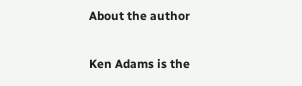About the author

Ken Adams is the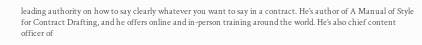leading authority on how to say clearly whatever you want to say in a contract. He’s author of A Manual of Style for Contract Drafting, and he offers online and in-person training around the world. He’s also chief content officer of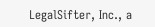LegalSifter, Inc., a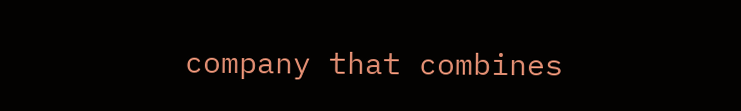company that combines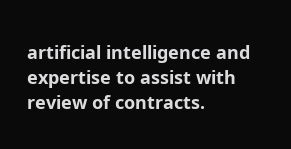artificial intelligence and expertise to assist with review of contracts.